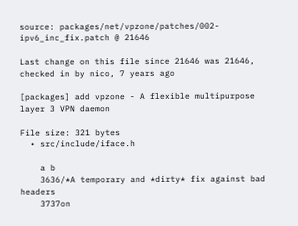source: packages/net/vpzone/patches/002-ipv6_inc_fix.patch @ 21646

Last change on this file since 21646 was 21646, checked in by nico, 7 years ago

[packages] add vpzone - A flexible multipurpose layer 3 VPN daemon

File size: 321 bytes
  • src/include/iface.h

    a b
    3636/*A temporary and *dirty* fix against bad headers
    3737on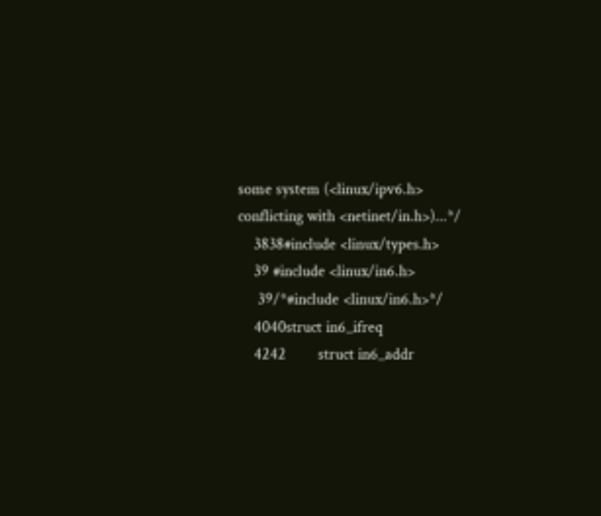some system (<linux/ipv6.h> conflicting with <netinet/in.h>)...*/
    3838#include <linux/types.h>
    39 #include <linux/in6.h>
     39/*#include <linux/in6.h>*/
    4040struct in6_ifreq
    4242        struct in6_addr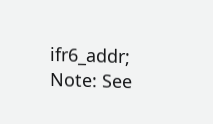ifr6_addr;
Note: See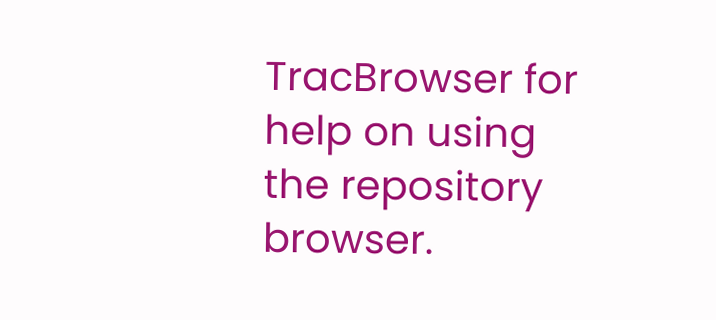TracBrowser for help on using the repository browser.